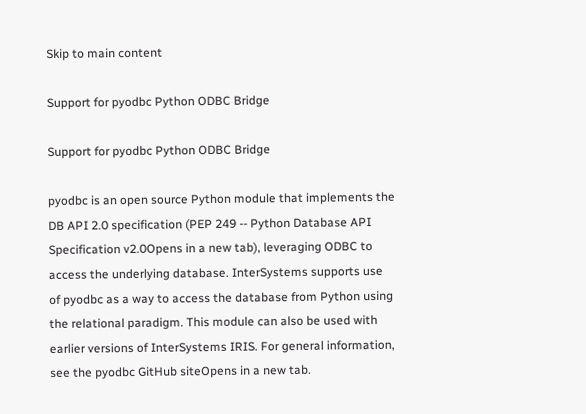Skip to main content

Support for pyodbc Python ODBC Bridge

Support for pyodbc Python ODBC Bridge

pyodbc is an open source Python module that implements the DB API 2.0 specification (PEP 249 -- Python Database API Specification v2.0Opens in a new tab), leveraging ODBC to access the underlying database. InterSystems supports use of pyodbc as a way to access the database from Python using the relational paradigm. This module can also be used with earlier versions of InterSystems IRIS. For general information, see the pyodbc GitHub siteOpens in a new tab.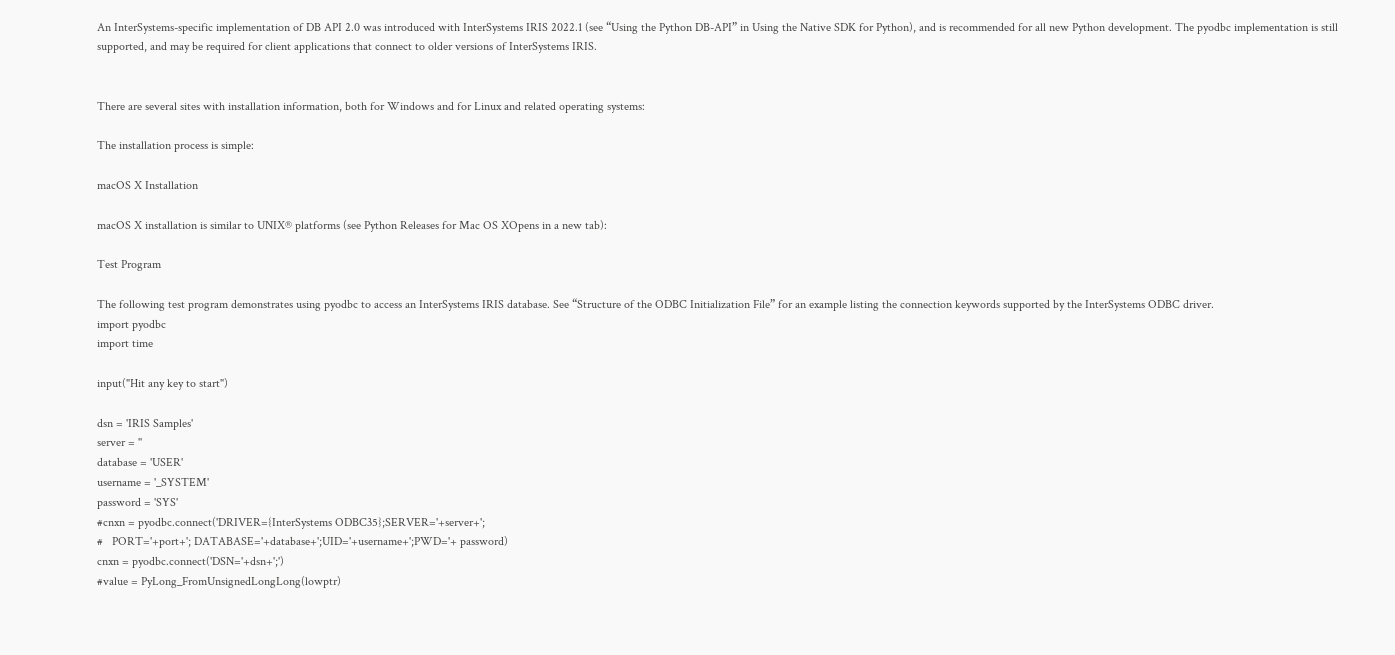An InterSystems-specific implementation of DB API 2.0 was introduced with InterSystems IRIS 2022.1 (see “Using the Python DB-API” in Using the Native SDK for Python), and is recommended for all new Python development. The pyodbc implementation is still supported, and may be required for client applications that connect to older versions of InterSystems IRIS.


There are several sites with installation information, both for Windows and for Linux and related operating systems:

The installation process is simple:

macOS X Installation

macOS X installation is similar to UNIX® platforms (see Python Releases for Mac OS XOpens in a new tab):

Test Program

The following test program demonstrates using pyodbc to access an InterSystems IRIS database. See “Structure of the ODBC Initialization File” for an example listing the connection keywords supported by the InterSystems ODBC driver.
import pyodbc
import time

input("Hit any key to start")

dsn = 'IRIS Samples'
server = ''
database = 'USER'
username = '_SYSTEM'
password = 'SYS'
#cnxn = pyodbc.connect('DRIVER={InterSystems ODBC35};SERVER='+server+';
#   PORT='+port+'; DATABASE='+database+';UID='+username+';PWD='+ password)
cnxn = pyodbc.connect('DSN='+dsn+';')
#value = PyLong_FromUnsignedLongLong(lowptr)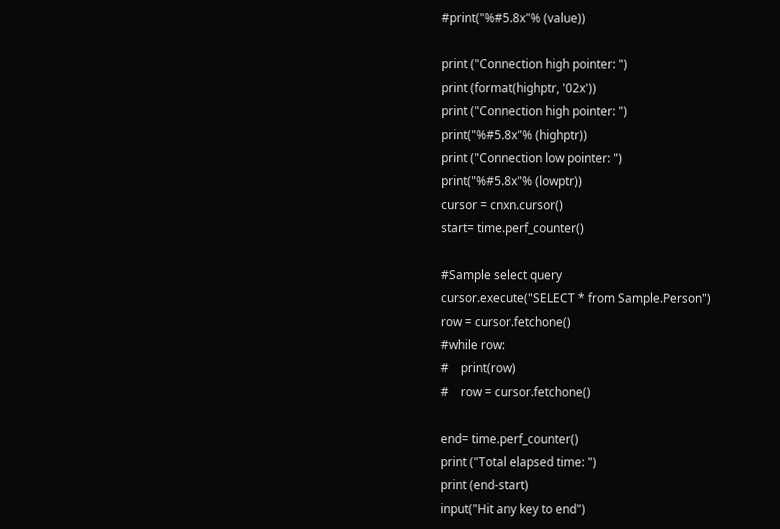#print("%#5.8x"% (value))

print ("Connection high pointer: ")
print (format(highptr, '02x'))
print ("Connection high pointer: ")
print("%#5.8x"% (highptr))
print ("Connection low pointer: ")
print("%#5.8x"% (lowptr))
cursor = cnxn.cursor()
start= time.perf_counter()

#Sample select query
cursor.execute("SELECT * from Sample.Person")
row = cursor.fetchone()
#while row:
#    print(row)
#    row = cursor.fetchone()

end= time.perf_counter()
print ("Total elapsed time: ")
print (end-start)
input("Hit any key to end")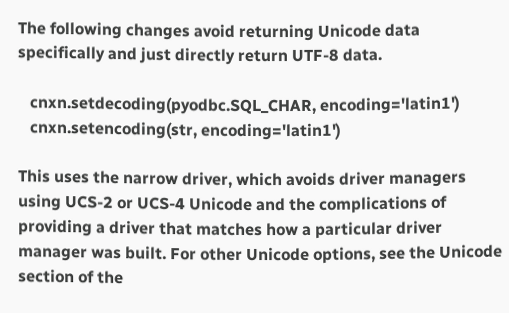The following changes avoid returning Unicode data specifically and just directly return UTF-8 data.

   cnxn.setdecoding(pyodbc.SQL_CHAR, encoding='latin1')
   cnxn.setencoding(str, encoding='latin1')

This uses the narrow driver, which avoids driver managers using UCS-2 or UCS-4 Unicode and the complications of providing a driver that matches how a particular driver manager was built. For other Unicode options, see the Unicode section of the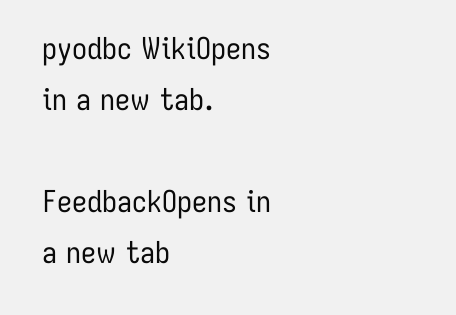pyodbc WikiOpens in a new tab.

FeedbackOpens in a new tab